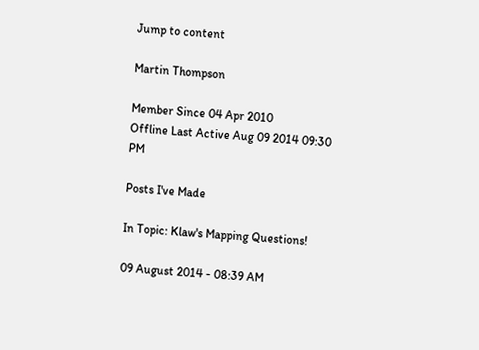Jump to content

Martin Thompson

Member Since 04 Apr 2010
Offline Last Active Aug 09 2014 09:30 PM

Posts I've Made

In Topic: Klaw's Mapping Questions!

09 August 2014 - 08:39 AM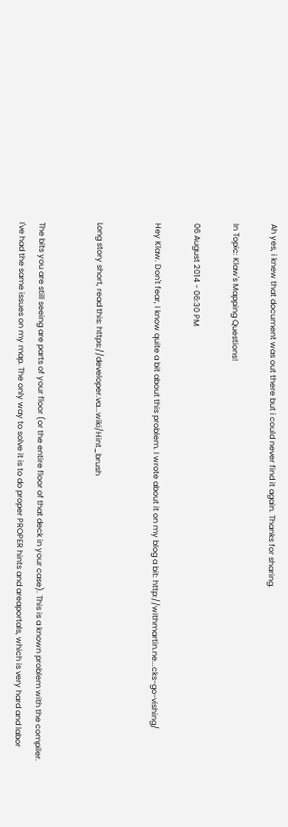Ah yes, i knew that document was out there but i could never find it again. Thanks for sharing.

In Topic: Klaw's Mapping Questions!

06 August 2014 - 06:30 PM

Hey Klaw. Don't fear, I know quite a bit about this problem. I wrote about it on my blog a bit: http://withmartin.ne...cks-go-vishing/


Long story short, read this: https://developer.va...wiki/Hint_brush


The bits you are still seeing are parts of your floor (or the entire floor of that deck in your case). This is a known problem with the compiler. I've had the same issues on my map. The only way to solve it is to do proper PROPER hints and areaportals, which is very hard and labor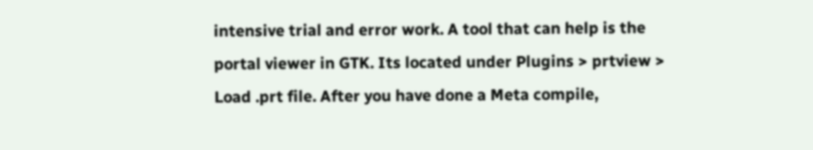intensive trial and error work. A tool that can help is the portal viewer in GTK. Its located under Plugins > prtview > Load .prt file. After you have done a Meta compile,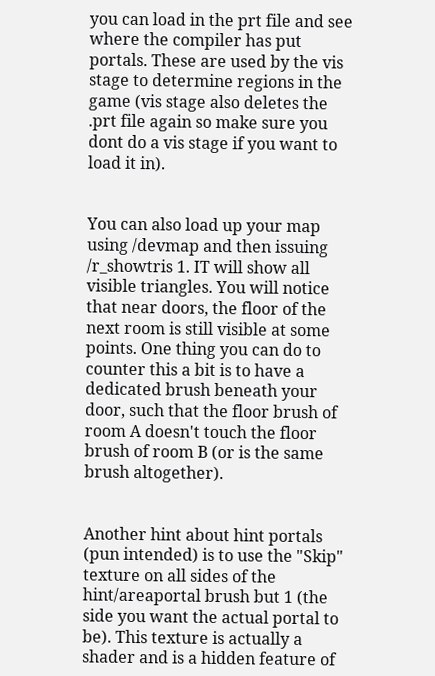you can load in the prt file and see where the compiler has put portals. These are used by the vis stage to determine regions in the game (vis stage also deletes the .prt file again so make sure you dont do a vis stage if you want to load it in).


You can also load up your map using /devmap and then issuing /r_showtris 1. IT will show all visible triangles. You will notice that near doors, the floor of the next room is still visible at some points. One thing you can do to counter this a bit is to have a dedicated brush beneath your door, such that the floor brush of room A doesn't touch the floor brush of room B (or is the same brush altogether).


Another hint about hint portals (pun intended) is to use the "Skip" texture on all sides of the hint/areaportal brush but 1 (the side you want the actual portal to be). This texture is actually a shader and is a hidden feature of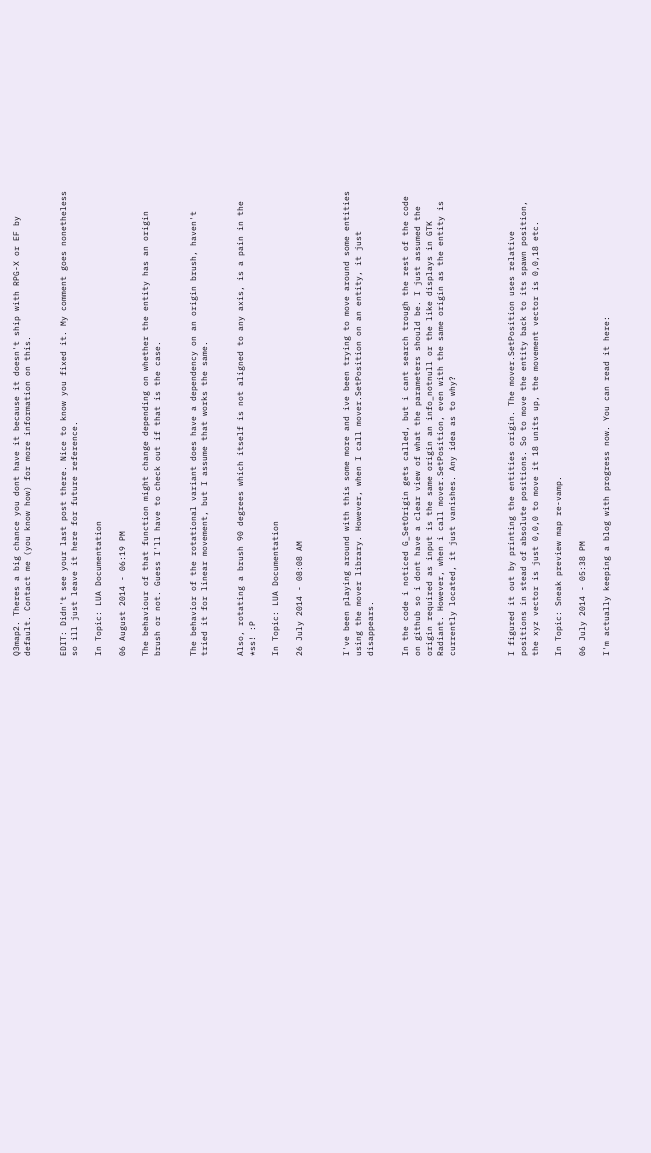Q3map2. Theres a big chance you dont have it because it doesn't ship with RPG-X or EF by default. Contact me (you know how) for more information on this.


EDIT: Didn't see your last post there. Nice to know you fixed it. My comment goes nonetheless so ill just leave it here for future reference.

In Topic: LUA Documentation

06 August 2014 - 06:19 PM

The behaviour of that function might change depending on whether the entity has an origin brush or not. Guess I'll have to check out if that is the case.


The behavior of the rotational variant does have a dependency on an origin brush, haven't tried it for linear movement, but I assume that works the same.


Also, rotating a brush 90 degrees which itself is not aligned to any axis, is a pain in the *ss! :P

In Topic: LUA Documentation

26 July 2014 - 08:08 AM



I've been playing around with this some more and ive been trying to move around some entities using the mover library. However, when I call mover.SetPosition on an entity, it just disappears.


In the code i noticed G_SetOrigin gets called, but i cant search trough the rest of the code on github so i dont have a clear view of what the parameters should be. I just assumed the origin required as input is the same origin an info_notnull or the like displays in GTK Radiant. However, when i call mover.SetPosition, even with the same origin as the entity is currently located, it just vanishes. Any idea as to why?




I figured it out by printing the entities origin. The mover.SetPosition uses relative positions in stead of absolute positions. So to move the entity back to its spawn position, the xyz vector is just 0,0,0 to move it 18 units up, the movement vector is 0,0,18 etc.

In Topic: Sneak preview map re-vamp.

06 July 2014 - 05:38 PM

I'm actually keeping a blog with progress now. You can read it here: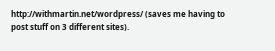http://withmartin.net/wordpress/ (saves me having to post stuff on 3 different sites).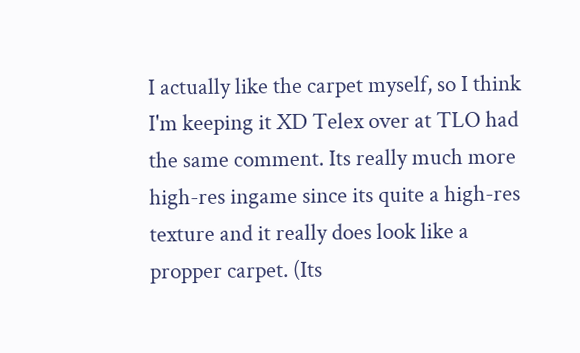I actually like the carpet myself, so I think I'm keeping it XD Telex over at TLO had the same comment. Its really much more high-res ingame since its quite a high-res texture and it really does look like a propper carpet. (Its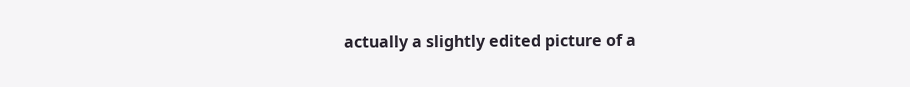actually a slightly edited picture of a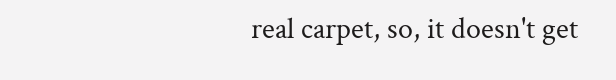real carpet, so, it doesn't get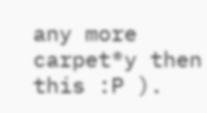any more carpet®y then this :P ).